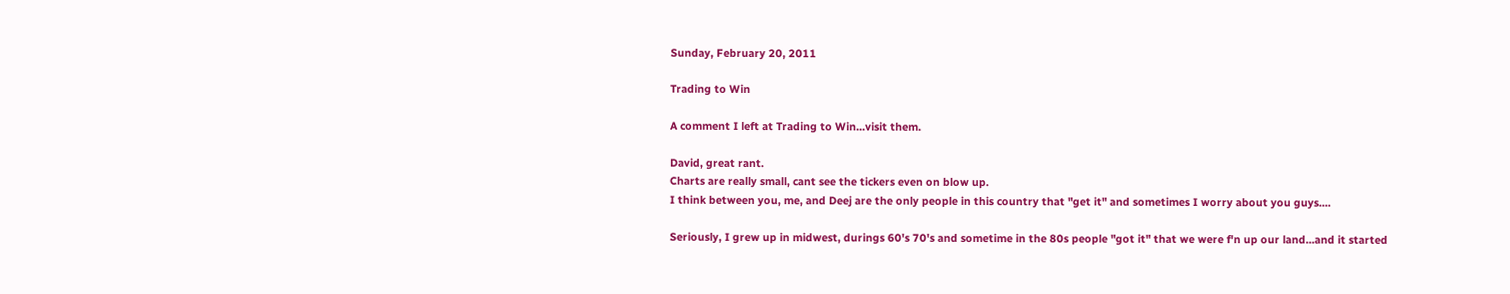Sunday, February 20, 2011

Trading to Win

A comment I left at Trading to Win...visit them.

David, great rant.
Charts are really small, cant see the tickers even on blow up.
I think between you, me, and Deej are the only people in this country that "get it" and sometimes I worry about you guys....

Seriously, I grew up in midwest, durings 60's 70's and sometime in the 80s people "got it" that we were f'n up our land...and it started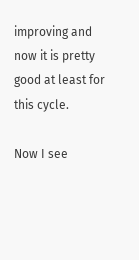improving and now it is pretty good at least for this cycle.

Now I see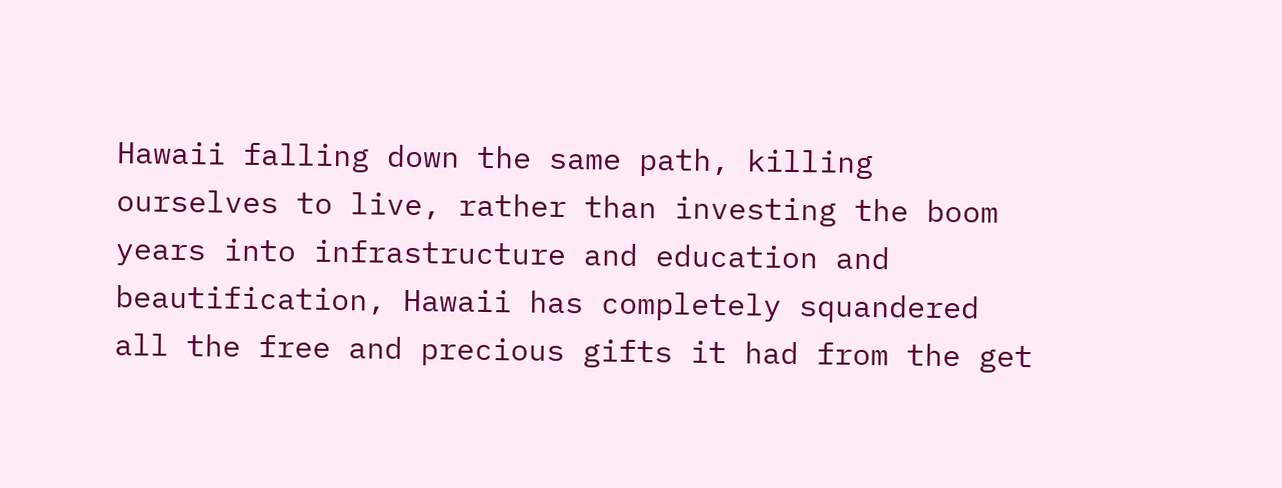Hawaii falling down the same path, killing ourselves to live, rather than investing the boom years into infrastructure and education and beautification, Hawaii has completely squandered all the free and precious gifts it had from the get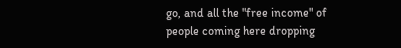go, and all the "free income" of people coming here dropping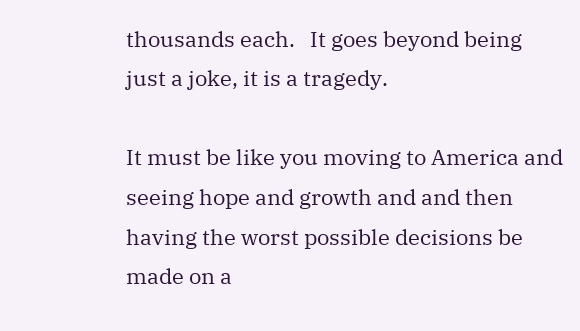thousands each.   It goes beyond being just a joke, it is a tragedy.

It must be like you moving to America and seeing hope and growth and and then having the worst possible decisions be made on a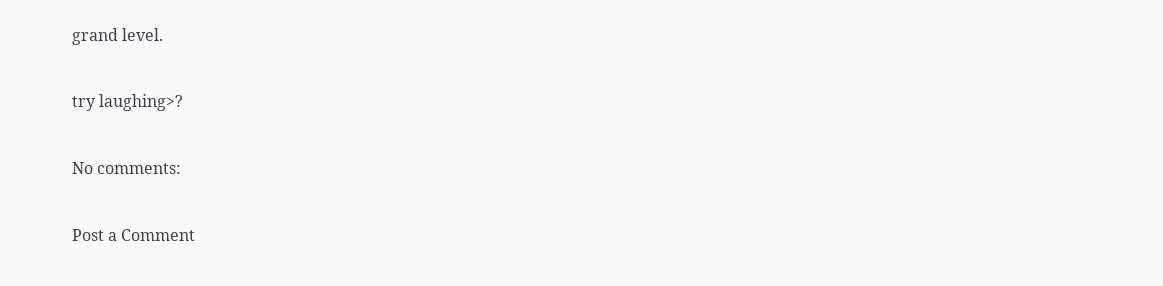grand level.

try laughing>?

No comments:

Post a Comment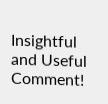Insightful and Useful Comment!